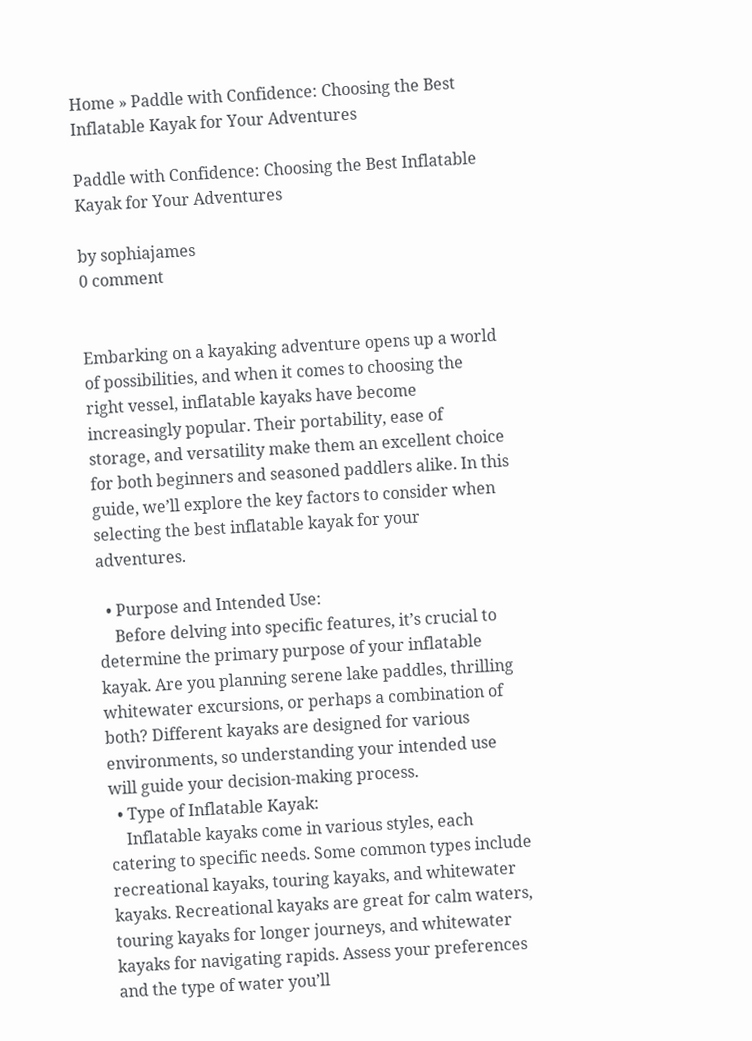Home » Paddle with Confidence: Choosing the Best Inflatable Kayak for Your Adventures

Paddle with Confidence: Choosing the Best Inflatable Kayak for Your Adventures

by sophiajames
0 comment


Embarking on a kayaking adventure opens up a world of possibilities, and when it comes to choosing the right vessel, inflatable kayaks have become increasingly popular. Their portability, ease of storage, and versatility make them an excellent choice for both beginners and seasoned paddlers alike. In this guide, we’ll explore the key factors to consider when selecting the best inflatable kayak for your adventures.

  • Purpose and Intended Use:
    Before delving into specific features, it’s crucial to determine the primary purpose of your inflatable kayak. Are you planning serene lake paddles, thrilling whitewater excursions, or perhaps a combination of both? Different kayaks are designed for various environments, so understanding your intended use will guide your decision-making process.
  • Type of Inflatable Kayak:
    Inflatable kayaks come in various styles, each catering to specific needs. Some common types include recreational kayaks, touring kayaks, and whitewater kayaks. Recreational kayaks are great for calm waters, touring kayaks for longer journeys, and whitewater kayaks for navigating rapids. Assess your preferences and the type of water you’ll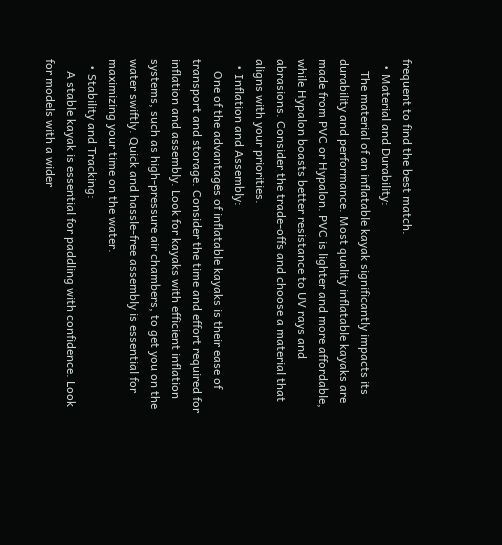frequent to find the best match.
  • Material and Durability:
    The material of an inflatable kayak significantly impacts its durability and performance. Most quality inflatable kayaks are made from PVC or Hypalon. PVC is lighter and more affordable, while Hypalon boasts better resistance to UV rays and abrasions. Consider the trade-offs and choose a material that aligns with your priorities.
  • Inflation and Assembly:
    One of the advantages of inflatable kayaks is their ease of transport and storage. Consider the time and effort required for inflation and assembly. Look for kayaks with efficient inflation systems, such as high-pressure air chambers, to get you on the water swiftly. Quick and hassle-free assembly is essential for maximizing your time on the water.
  • Stability and Tracking:
    A stable kayak is essential for paddling with confidence. Look for models with a wider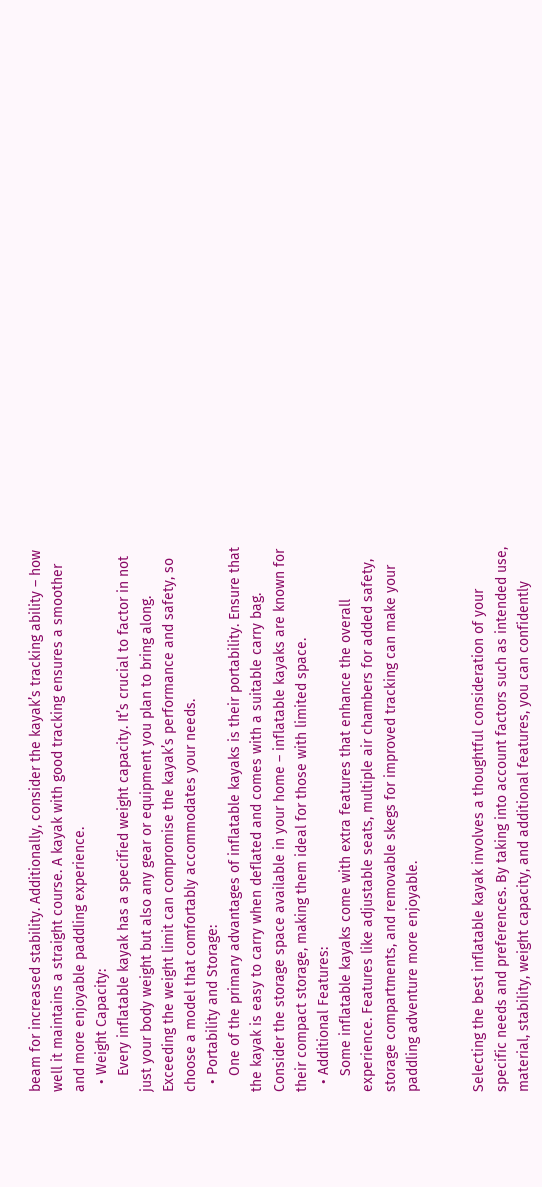beam for increased stability. Additionally, consider the kayak’s tracking ability – how well it maintains a straight course. A kayak with good tracking ensures a smoother and more enjoyable paddling experience.
  • Weight Capacity:
    Every inflatable kayak has a specified weight capacity. It’s crucial to factor in not just your body weight but also any gear or equipment you plan to bring along. Exceeding the weight limit can compromise the kayak’s performance and safety, so choose a model that comfortably accommodates your needs.
  • Portability and Storage:
    One of the primary advantages of inflatable kayaks is their portability. Ensure that the kayak is easy to carry when deflated and comes with a suitable carry bag. Consider the storage space available in your home – inflatable kayaks are known for their compact storage, making them ideal for those with limited space.
  • Additional Features:
    Some inflatable kayaks come with extra features that enhance the overall experience. Features like adjustable seats, multiple air chambers for added safety, storage compartments, and removable skegs for improved tracking can make your paddling adventure more enjoyable.


Selecting the best inflatable kayak involves a thoughtful consideration of your specific needs and preferences. By taking into account factors such as intended use, material, stability, weight capacity, and additional features, you can confidently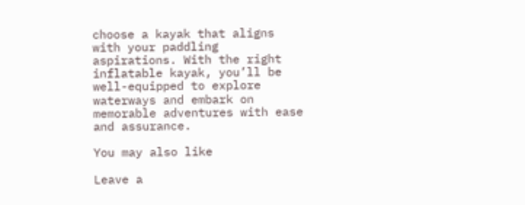choose a kayak that aligns with your paddling aspirations. With the right inflatable kayak, you’ll be well-equipped to explore waterways and embark on memorable adventures with ease and assurance.

You may also like

Leave a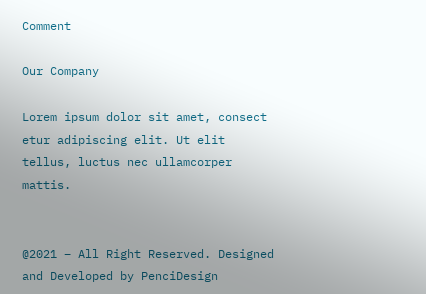Comment

Our Company

Lorem ipsum dolor sit amet, consect etur adipiscing elit. Ut elit tellus, luctus nec ullamcorper mattis.


@2021 – All Right Reserved. Designed and Developed by PenciDesign